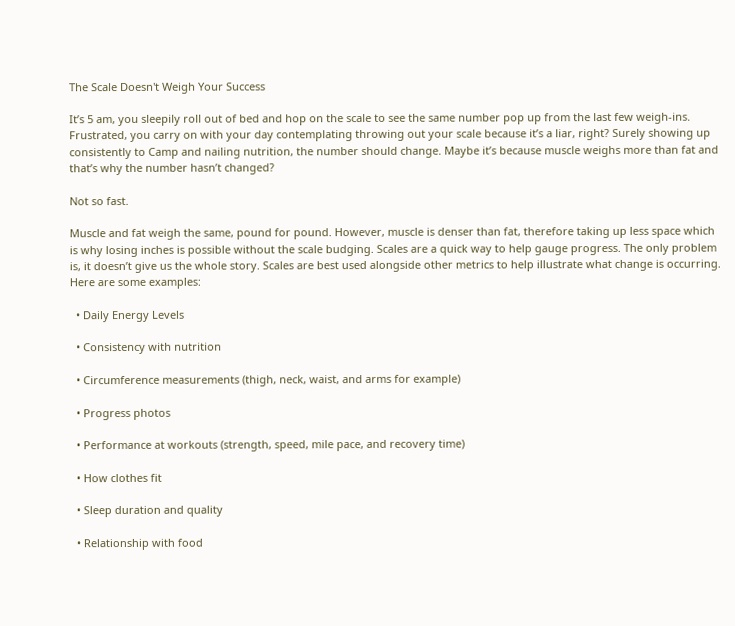The Scale Doesn't Weigh Your Success

It’s 5 am, you sleepily roll out of bed and hop on the scale to see the same number pop up from the last few weigh-ins. Frustrated, you carry on with your day contemplating throwing out your scale because it’s a liar, right? Surely showing up consistently to Camp and nailing nutrition, the number should change. Maybe it’s because muscle weighs more than fat and that’s why the number hasn’t changed?

Not so fast.

Muscle and fat weigh the same, pound for pound. However, muscle is denser than fat, therefore taking up less space which is why losing inches is possible without the scale budging. Scales are a quick way to help gauge progress. The only problem is, it doesn’t give us the whole story. Scales are best used alongside other metrics to help illustrate what change is occurring. Here are some examples:

  • Daily Energy Levels

  • Consistency with nutrition

  • Circumference measurements (thigh, neck, waist, and arms for example)

  • Progress photos

  • Performance at workouts (strength, speed, mile pace, and recovery time)

  • How clothes fit

  • Sleep duration and quality

  • Relationship with food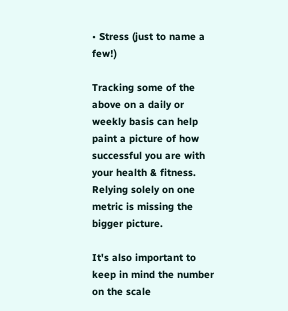• Stress (just to name a few!)

Tracking some of the above on a daily or weekly basis can help paint a picture of how successful you are with your health & fitness. Relying solely on one metric is missing the bigger picture.

It's also important to keep in mind the number on the scale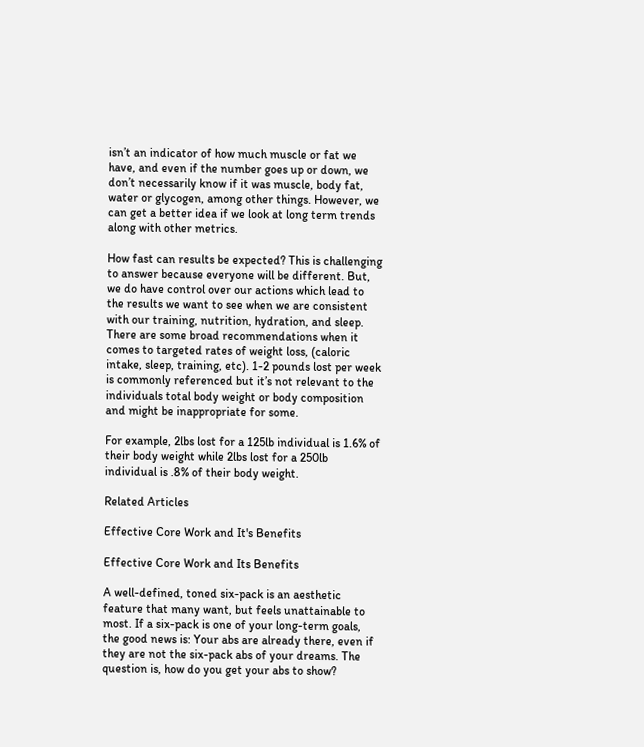isn’t an indicator of how much muscle or fat we have, and even if the number goes up or down, we don’t necessarily know if it was muscle, body fat, water or glycogen, among other things. However, we can get a better idea if we look at long term trends along with other metrics.

How fast can results be expected? This is challenging to answer because everyone will be different. But, we do have control over our actions which lead to the results we want to see when we are consistent with our training, nutrition, hydration, and sleep. There are some broad recommendations when it comes to targeted rates of weight loss, (caloric intake, sleep, training, etc). 1-2 pounds lost per week is commonly referenced but it’s not relevant to the individuals total body weight or body composition and might be inappropriate for some.

For example, 2lbs lost for a 125lb individual is 1.6% of their body weight while 2lbs lost for a 250lb individual is .8% of their body weight.

Related Articles

Effective Core Work and It's Benefits

Effective Core Work and Its Benefits

A well-defined, toned six-pack is an aesthetic feature that many want, but feels unattainable to most. If a six-pack is one of your long-term goals, the good news is: Your abs are already there, even if they are not the six-pack abs of your dreams. The question is, how do you get your abs to show?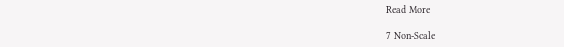Read More

7 Non-Scale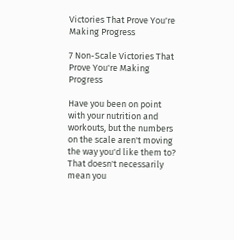Victories That Prove You're Making Progress

7 Non-Scale Victories That Prove You're Making Progress

Have you been on point with your nutrition and workouts, but the numbers on the scale aren't moving the way you'd like them to? That doesn't necessarily mean you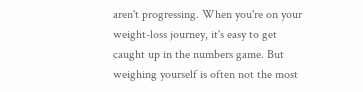aren't progressing. When you're on your weight-loss journey, it's easy to get caught up in the numbers game. But weighing yourself is often not the most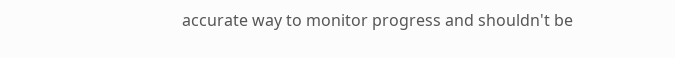accurate way to monitor progress and shouldn't be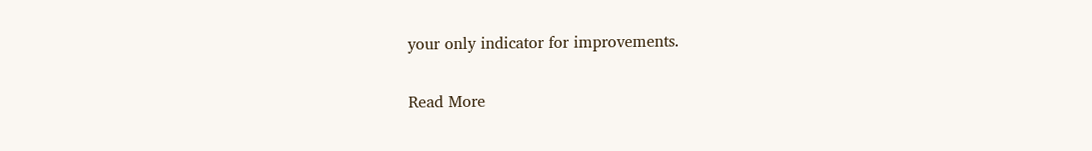your only indicator for improvements.

Read More